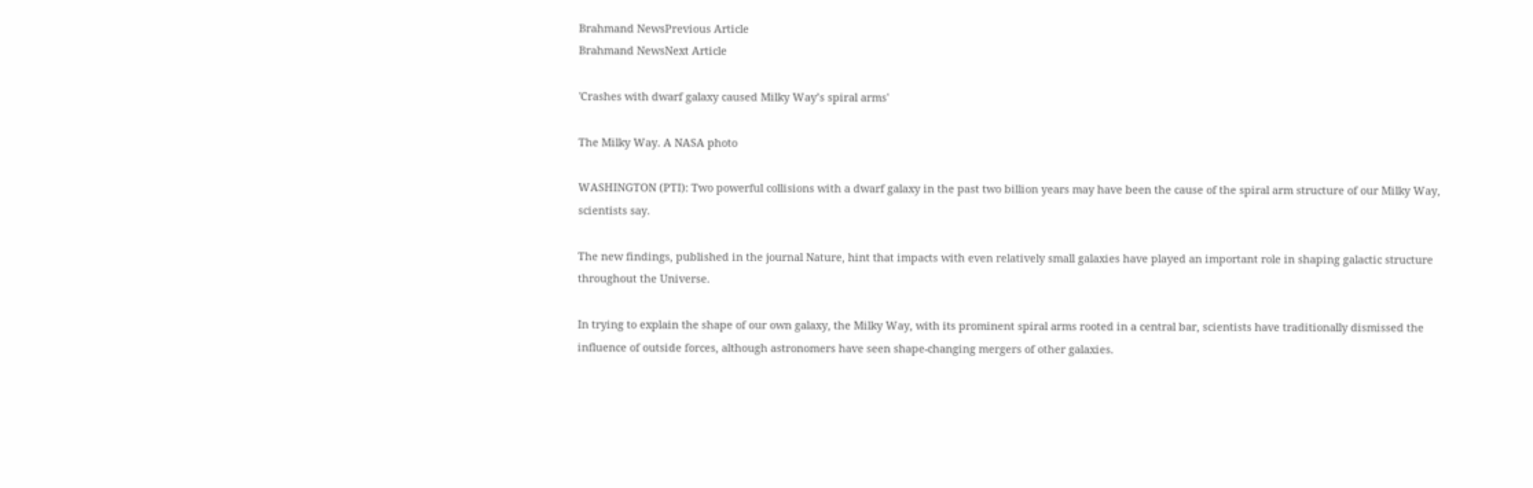Brahmand NewsPrevious Article
Brahmand NewsNext Article

'Crashes with dwarf galaxy caused Milky Way’s spiral arms'

The Milky Way. A NASA photo

WASHINGTON (PTI): Two powerful collisions with a dwarf galaxy in the past two billion years may have been the cause of the spiral arm structure of our Milky Way, scientists say.

The new findings, published in the journal Nature, hint that impacts with even relatively small galaxies have played an important role in shaping galactic structure throughout the Universe.

In trying to explain the shape of our own galaxy, the Milky Way, with its prominent spiral arms rooted in a central bar, scientists have traditionally dismissed the influence of outside forces, although astronomers have seen shape-changing mergers of other galaxies.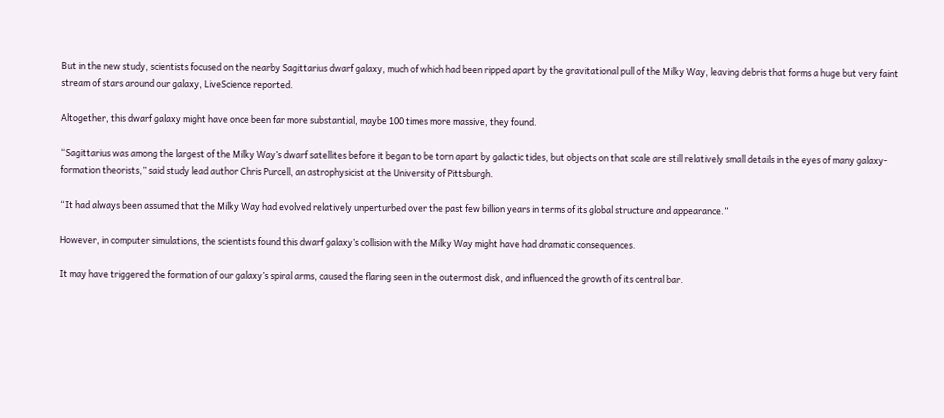But in the new study, scientists focused on the nearby Sagittarius dwarf galaxy, much of which had been ripped apart by the gravitational pull of the Milky Way, leaving debris that forms a huge but very faint stream of stars around our galaxy, LiveScience reported.

Altogether, this dwarf galaxy might have once been far more substantial, maybe 100 times more massive, they found.

“Sagittarius was among the largest of the Milky Way’s dwarf satellites before it began to be torn apart by galactic tides, but objects on that scale are still relatively small details in the eyes of many galaxy-formation theorists,” said study lead author Chris Purcell, an astrophysicist at the University of Pittsburgh.

“It had always been assumed that the Milky Way had evolved relatively unperturbed over the past few billion years in terms of its global structure and appearance.”

However, in computer simulations, the scientists found this dwarf galaxy’s collision with the Milky Way might have had dramatic consequences.

It may have triggered the formation of our galaxy’s spiral arms, caused the flaring seen in the outermost disk, and influenced the growth of its central bar.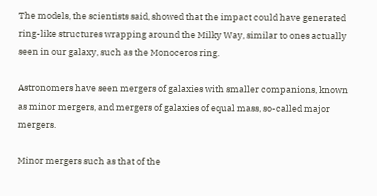The models, the scientists said, showed that the impact could have generated ring-like structures wrapping around the Milky Way, similar to ones actually seen in our galaxy, such as the Monoceros ring.

Astronomers have seen mergers of galaxies with smaller companions, known as minor mergers, and mergers of galaxies of equal mass, so-called major mergers.

Minor mergers such as that of the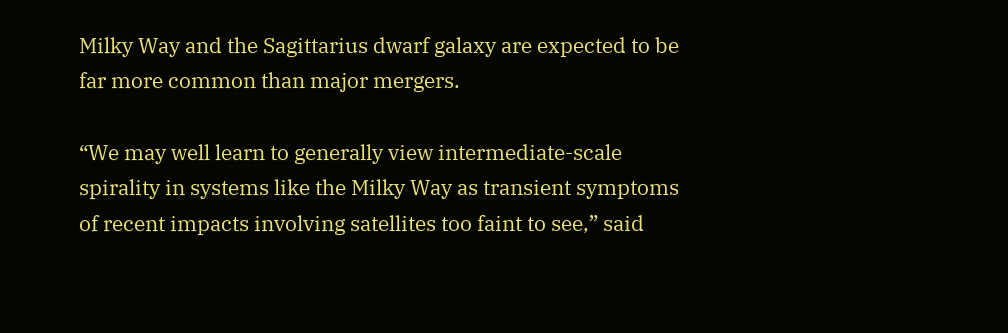Milky Way and the Sagittarius dwarf galaxy are expected to be far more common than major mergers.

“We may well learn to generally view intermediate-scale spirality in systems like the Milky Way as transient symptoms of recent impacts involving satellites too faint to see,” said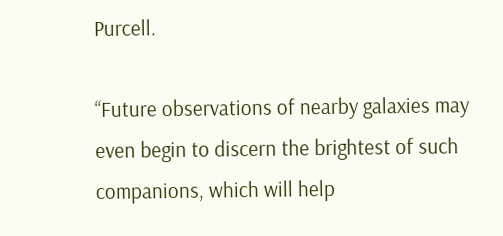Purcell.

“Future observations of nearby galaxies may even begin to discern the brightest of such companions, which will help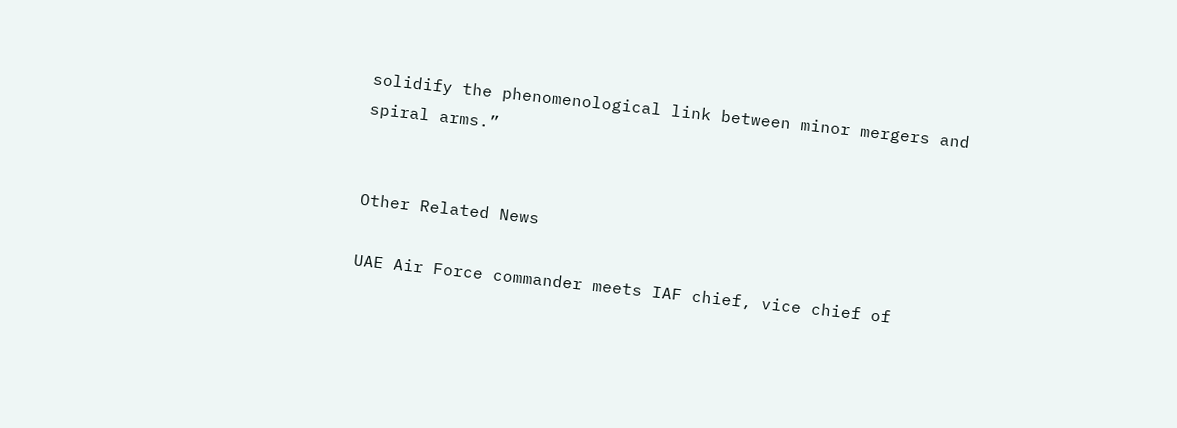solidify the phenomenological link between minor mergers and spiral arms.”


Other Related News

UAE Air Force commander meets IAF chief, vice chief of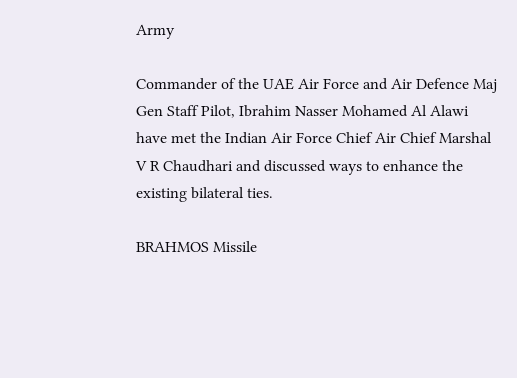Army

Commander of the UAE Air Force and Air Defence Maj Gen Staff Pilot, Ibrahim Nasser Mohamed Al Alawi have met the Indian Air Force Chief Air Chief Marshal V R Chaudhari and discussed ways to enhance the existing bilateral ties.

BRAHMOS Missile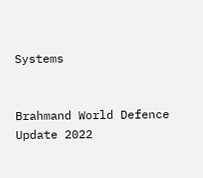Systems


Brahmand World Defence Update 2022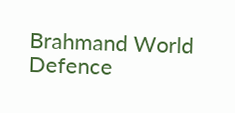Brahmand World Defence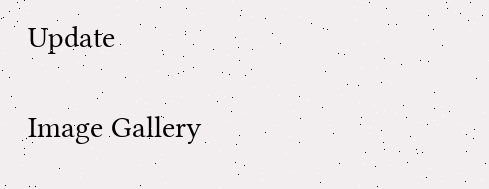Update

Image Gallery